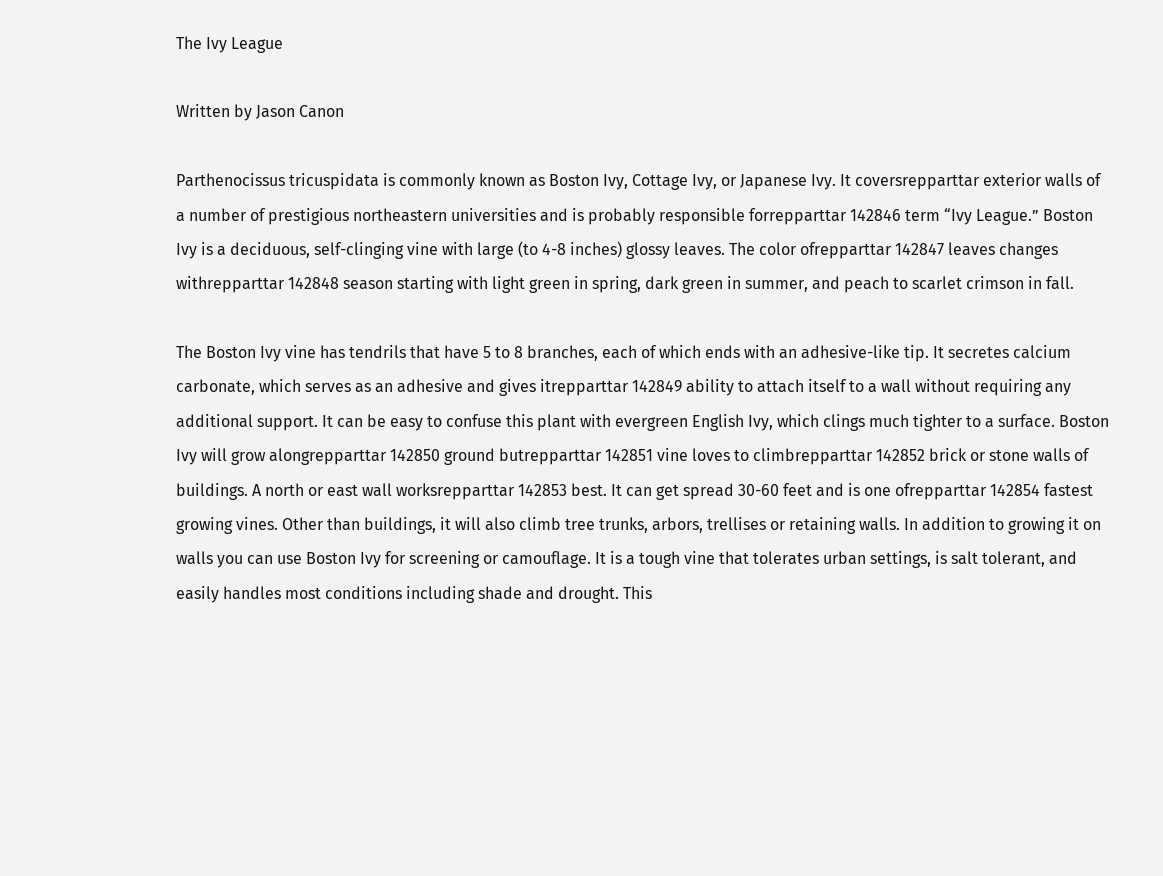The Ivy League

Written by Jason Canon

Parthenocissus tricuspidata is commonly known as Boston Ivy, Cottage Ivy, or Japanese Ivy. It coversrepparttar exterior walls of a number of prestigious northeastern universities and is probably responsible forrepparttar 142846 term “Ivy League.” Boston Ivy is a deciduous, self-clinging vine with large (to 4-8 inches) glossy leaves. The color ofrepparttar 142847 leaves changes withrepparttar 142848 season starting with light green in spring, dark green in summer, and peach to scarlet crimson in fall.

The Boston Ivy vine has tendrils that have 5 to 8 branches, each of which ends with an adhesive-like tip. It secretes calcium carbonate, which serves as an adhesive and gives itrepparttar 142849 ability to attach itself to a wall without requiring any additional support. It can be easy to confuse this plant with evergreen English Ivy, which clings much tighter to a surface. Boston Ivy will grow alongrepparttar 142850 ground butrepparttar 142851 vine loves to climbrepparttar 142852 brick or stone walls of buildings. A north or east wall worksrepparttar 142853 best. It can get spread 30-60 feet and is one ofrepparttar 142854 fastest growing vines. Other than buildings, it will also climb tree trunks, arbors, trellises or retaining walls. In addition to growing it on walls you can use Boston Ivy for screening or camouflage. It is a tough vine that tolerates urban settings, is salt tolerant, and easily handles most conditions including shade and drought. This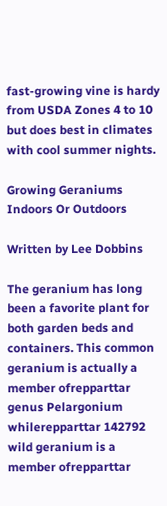fast-growing vine is hardy from USDA Zones 4 to 10 but does best in climates with cool summer nights.

Growing Geraniums Indoors Or Outdoors

Written by Lee Dobbins

The geranium has long been a favorite plant for both garden beds and containers. This common geranium is actually a member ofrepparttar genus Pelargonium whilerepparttar 142792 wild geranium is a member ofrepparttar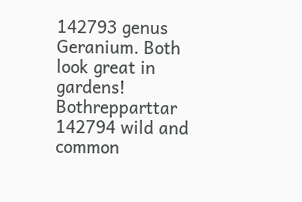142793 genus Geranium. Both look great in gardens! Bothrepparttar 142794 wild and common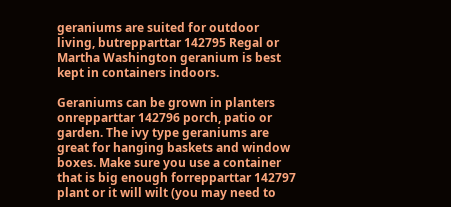geraniums are suited for outdoor living, butrepparttar 142795 Regal or Martha Washington geranium is best kept in containers indoors.

Geraniums can be grown in planters onrepparttar 142796 porch, patio or garden. The ivy type geraniums are great for hanging baskets and window boxes. Make sure you use a container that is big enough forrepparttar 142797 plant or it will wilt (you may need to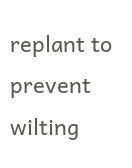replant to prevent wilting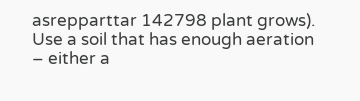asrepparttar 142798 plant grows). Use a soil that has enough aeration – either a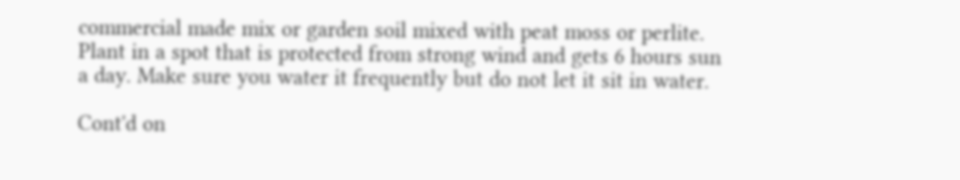commercial made mix or garden soil mixed with peat moss or perlite. Plant in a spot that is protected from strong wind and gets 6 hours sun a day. Make sure you water it frequently but do not let it sit in water.

Cont'd on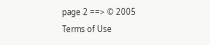page 2 ==> © 2005
Terms of Use